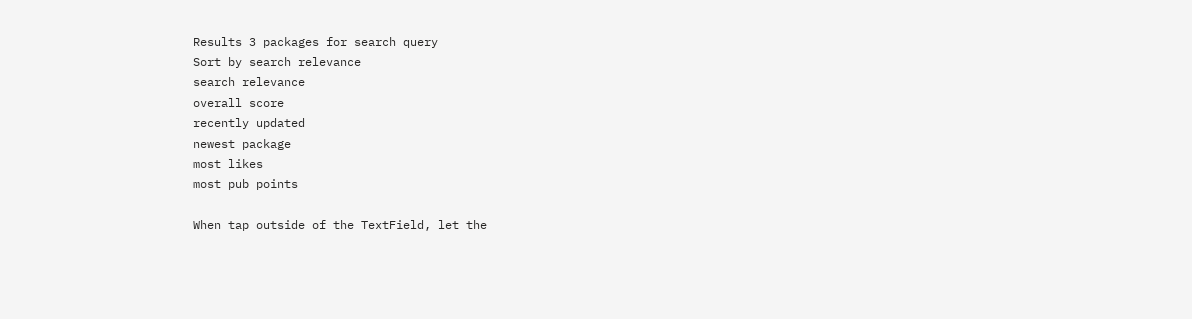Results 3 packages for search query
Sort by search relevance
search relevance
overall score
recently updated
newest package
most likes
most pub points

When tap outside of the TextField, let the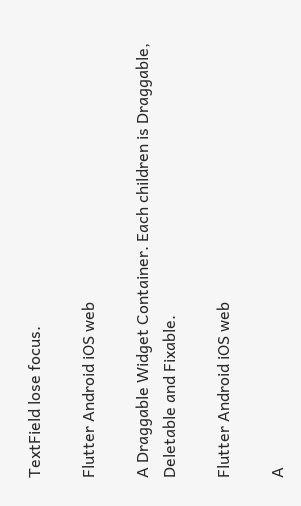TextField lose focus.

Flutter Android iOS web

A Draggable Widget Container. Each children is Draggable, Deletable and Fixable.

Flutter Android iOS web

A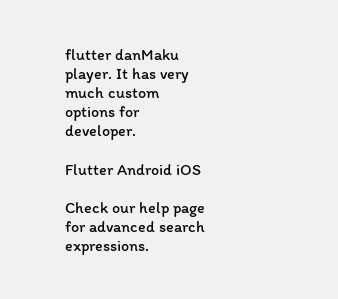flutter danMaku player. It has very much custom options for developer.

Flutter Android iOS

Check our help page for advanced search expressions.